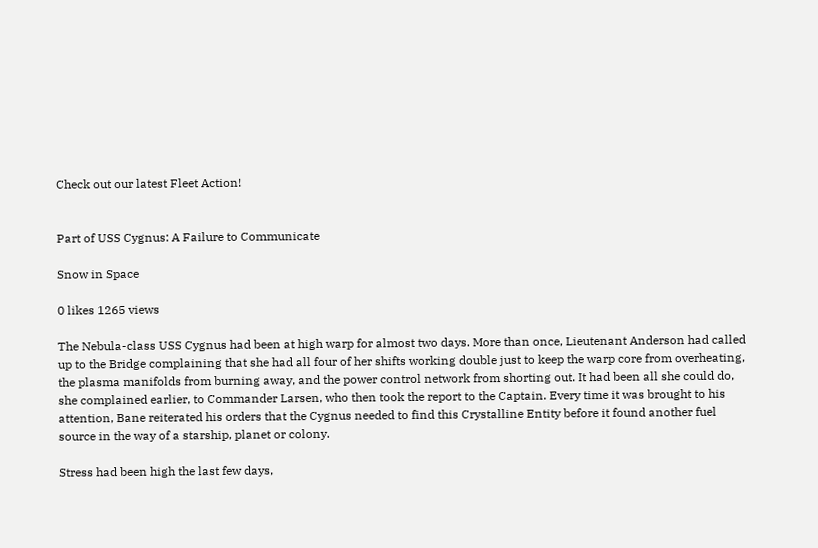Check out our latest Fleet Action!


Part of USS Cygnus: A Failure to Communicate

Snow in Space

0 likes 1265 views

The Nebula-class USS Cygnus had been at high warp for almost two days. More than once, Lieutenant Anderson had called up to the Bridge complaining that she had all four of her shifts working double just to keep the warp core from overheating, the plasma manifolds from burning away, and the power control network from shorting out. It had been all she could do, she complained earlier, to Commander Larsen, who then took the report to the Captain. Every time it was brought to his attention, Bane reiterated his orders that the Cygnus needed to find this Crystalline Entity before it found another fuel source in the way of a starship, planet or colony.

Stress had been high the last few days,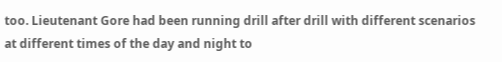too. Lieutenant Gore had been running drill after drill with different scenarios at different times of the day and night to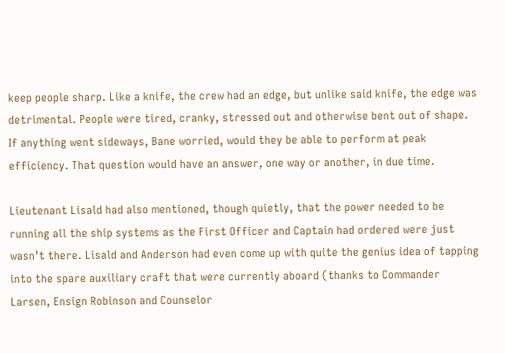keep people sharp. Like a knife, the crew had an edge, but unlike said knife, the edge was detrimental. People were tired, cranky, stressed out and otherwise bent out of shape. If anything went sideways, Bane worried, would they be able to perform at peak efficiency. That question would have an answer, one way or another, in due time.

Lieutenant Lisald had also mentioned, though quietly, that the power needed to be running all the ship systems as the First Officer and Captain had ordered were just wasn’t there. Lisald and Anderson had even come up with quite the genius idea of tapping into the spare auxiliary craft that were currently aboard (thanks to Commander Larsen, Ensign Robinson and Counselor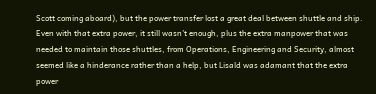Scott coming aboard), but the power transfer lost a great deal between shuttle and ship. Even with that extra power, it still wasn’t enough, plus the extra manpower that was needed to maintain those shuttles, from Operations, Engineering and Security, almost seemed like a hinderance rather than a help, but Lisald was adamant that the extra power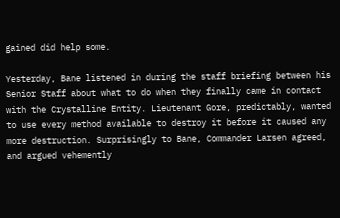gained did help some.

Yesterday, Bane listened in during the staff briefing between his Senior Staff about what to do when they finally came in contact with the Crystalline Entity. Lieutenant Gore, predictably, wanted to use every method available to destroy it before it caused any more destruction. Surprisingly to Bane, Commander Larsen agreed, and argued vehemently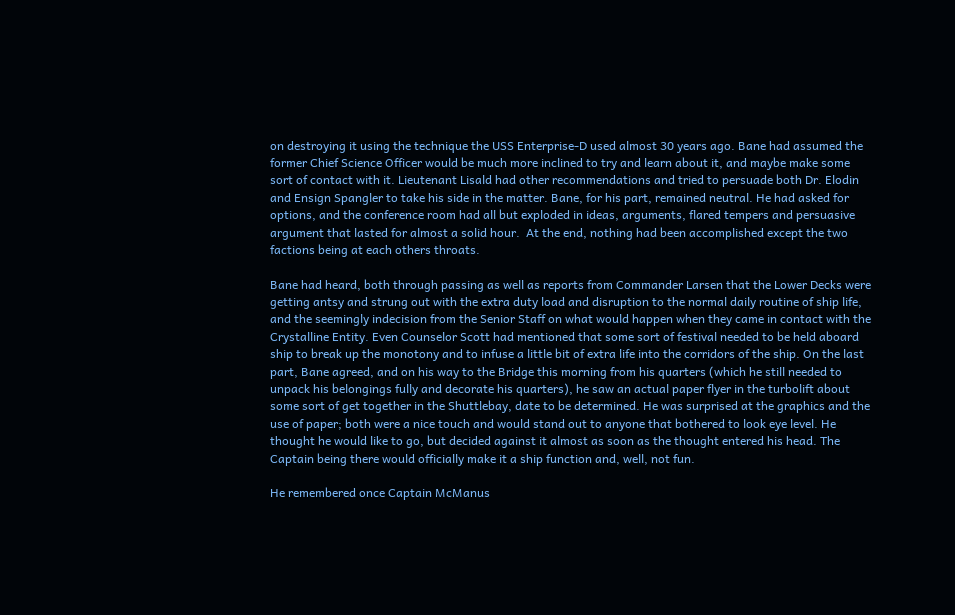on destroying it using the technique the USS Enterprise-D used almost 30 years ago. Bane had assumed the former Chief Science Officer would be much more inclined to try and learn about it, and maybe make some sort of contact with it. Lieutenant Lisald had other recommendations and tried to persuade both Dr. Elodin and Ensign Spangler to take his side in the matter. Bane, for his part, remained neutral. He had asked for options, and the conference room had all but exploded in ideas, arguments, flared tempers and persuasive argument that lasted for almost a solid hour.  At the end, nothing had been accomplished except the two factions being at each others throats.

Bane had heard, both through passing as well as reports from Commander Larsen that the Lower Decks were getting antsy and strung out with the extra duty load and disruption to the normal daily routine of ship life, and the seemingly indecision from the Senior Staff on what would happen when they came in contact with the Crystalline Entity. Even Counselor Scott had mentioned that some sort of festival needed to be held aboard ship to break up the monotony and to infuse a little bit of extra life into the corridors of the ship. On the last part, Bane agreed, and on his way to the Bridge this morning from his quarters (which he still needed to unpack his belongings fully and decorate his quarters), he saw an actual paper flyer in the turbolift about some sort of get together in the Shuttlebay, date to be determined. He was surprised at the graphics and the use of paper; both were a nice touch and would stand out to anyone that bothered to look eye level. He thought he would like to go, but decided against it almost as soon as the thought entered his head. The Captain being there would officially make it a ship function and, well, not fun.

He remembered once Captain McManus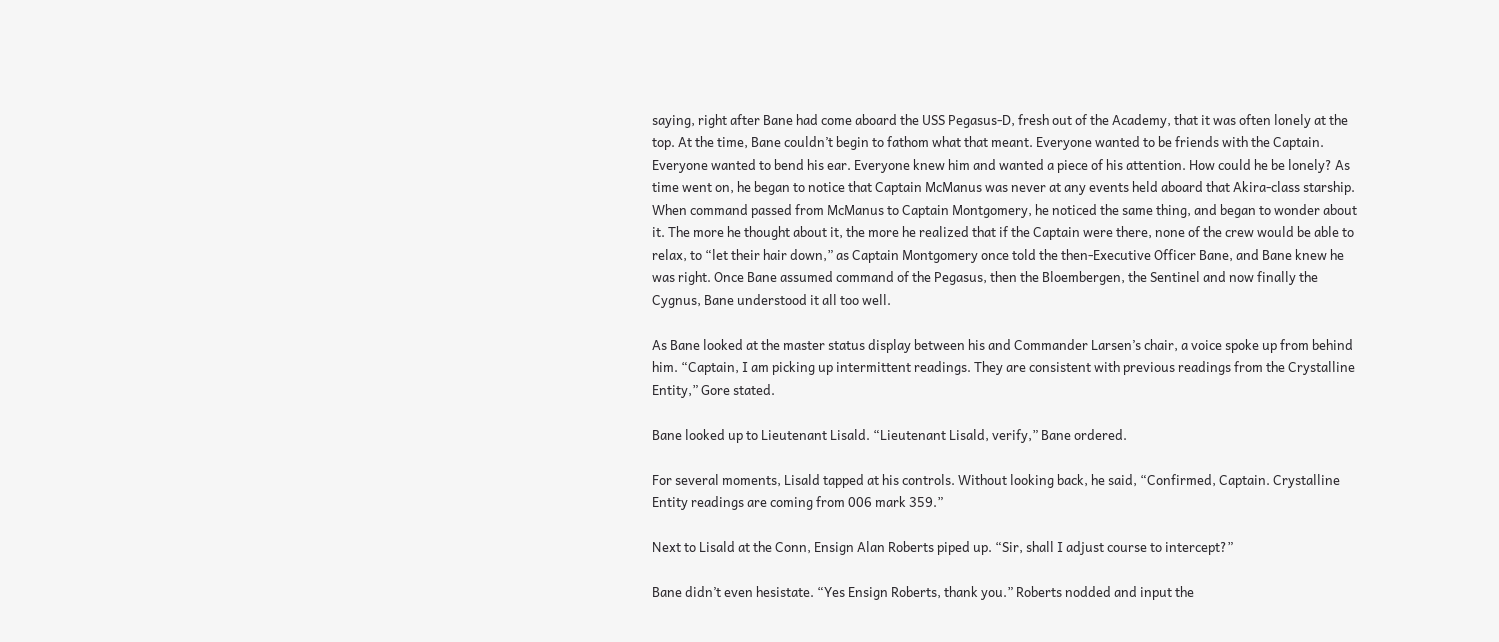saying, right after Bane had come aboard the USS Pegasus-D, fresh out of the Academy, that it was often lonely at the top. At the time, Bane couldn’t begin to fathom what that meant. Everyone wanted to be friends with the Captain. Everyone wanted to bend his ear. Everyone knew him and wanted a piece of his attention. How could he be lonely? As time went on, he began to notice that Captain McManus was never at any events held aboard that Akira-class starship. When command passed from McManus to Captain Montgomery, he noticed the same thing, and began to wonder about it. The more he thought about it, the more he realized that if the Captain were there, none of the crew would be able to relax, to “let their hair down,” as Captain Montgomery once told the then-Executive Officer Bane, and Bane knew he was right. Once Bane assumed command of the Pegasus, then the Bloembergen, the Sentinel and now finally the Cygnus, Bane understood it all too well.

As Bane looked at the master status display between his and Commander Larsen’s chair, a voice spoke up from behind him. “Captain, I am picking up intermittent readings. They are consistent with previous readings from the Crystalline Entity,” Gore stated.

Bane looked up to Lieutenant Lisald. “Lieutenant Lisald, verify,” Bane ordered.

For several moments, Lisald tapped at his controls. Without looking back, he said, “Confirmed, Captain. Crystalline Entity readings are coming from 006 mark 359.”

Next to Lisald at the Conn, Ensign Alan Roberts piped up. “Sir, shall I adjust course to intercept?”

Bane didn’t even hesistate. “Yes Ensign Roberts, thank you.” Roberts nodded and input the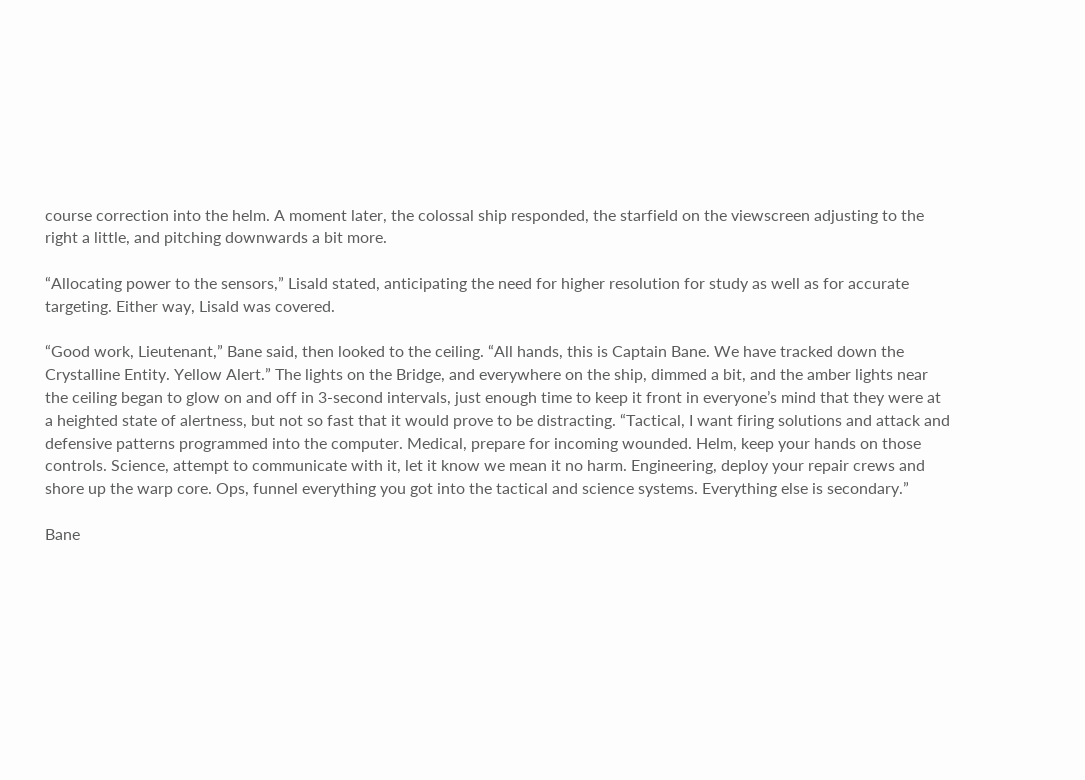course correction into the helm. A moment later, the colossal ship responded, the starfield on the viewscreen adjusting to the right a little, and pitching downwards a bit more.

“Allocating power to the sensors,” Lisald stated, anticipating the need for higher resolution for study as well as for accurate targeting. Either way, Lisald was covered.

“Good work, Lieutenant,” Bane said, then looked to the ceiling. “All hands, this is Captain Bane. We have tracked down the Crystalline Entity. Yellow Alert.” The lights on the Bridge, and everywhere on the ship, dimmed a bit, and the amber lights near the ceiling began to glow on and off in 3-second intervals, just enough time to keep it front in everyone’s mind that they were at a heighted state of alertness, but not so fast that it would prove to be distracting. “Tactical, I want firing solutions and attack and defensive patterns programmed into the computer. Medical, prepare for incoming wounded. Helm, keep your hands on those controls. Science, attempt to communicate with it, let it know we mean it no harm. Engineering, deploy your repair crews and shore up the warp core. Ops, funnel everything you got into the tactical and science systems. Everything else is secondary.”

Bane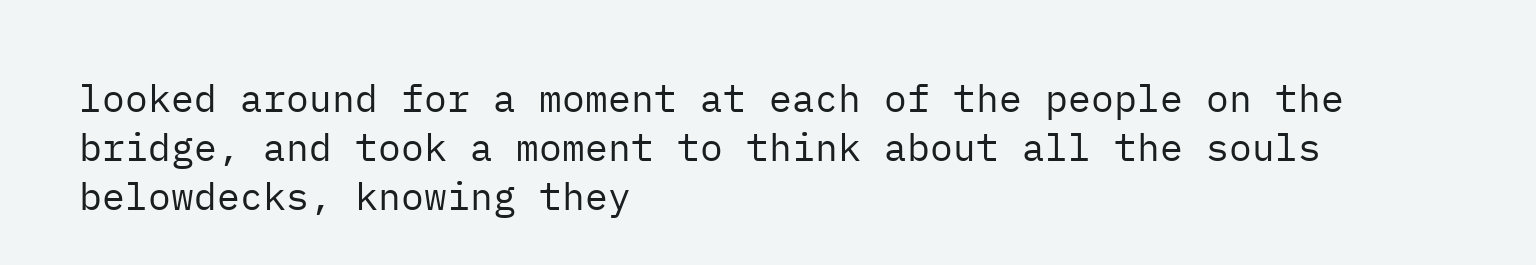looked around for a moment at each of the people on the bridge, and took a moment to think about all the souls belowdecks, knowing they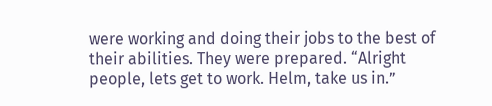were working and doing their jobs to the best of their abilities. They were prepared. “Alright people, lets get to work. Helm, take us in.”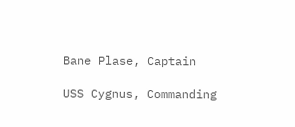Bane Plase, Captain

USS Cygnus, Commanding